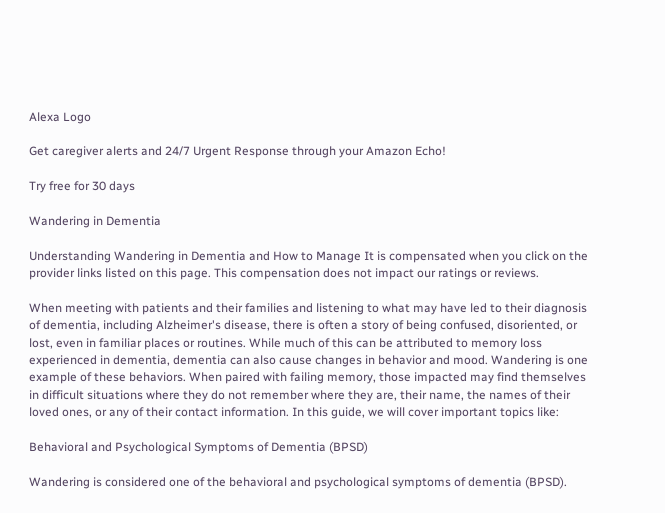Alexa Logo

Get caregiver alerts and 24/7 Urgent Response through your Amazon Echo!

Try free for 30 days

Wandering in Dementia

Understanding Wandering in Dementia and How to Manage It is compensated when you click on the provider links listed on this page. This compensation does not impact our ratings or reviews.

When meeting with patients and their families and listening to what may have led to their diagnosis of dementia, including Alzheimer's disease, there is often a story of being confused, disoriented, or lost, even in familiar places or routines. While much of this can be attributed to memory loss experienced in dementia, dementia can also cause changes in behavior and mood. Wandering is one example of these behaviors. When paired with failing memory, those impacted may find themselves in difficult situations where they do not remember where they are, their name, the names of their loved ones, or any of their contact information. In this guide, we will cover important topics like:

Behavioral and Psychological Symptoms of Dementia (BPSD)

Wandering is considered one of the behavioral and psychological symptoms of dementia (BPSD).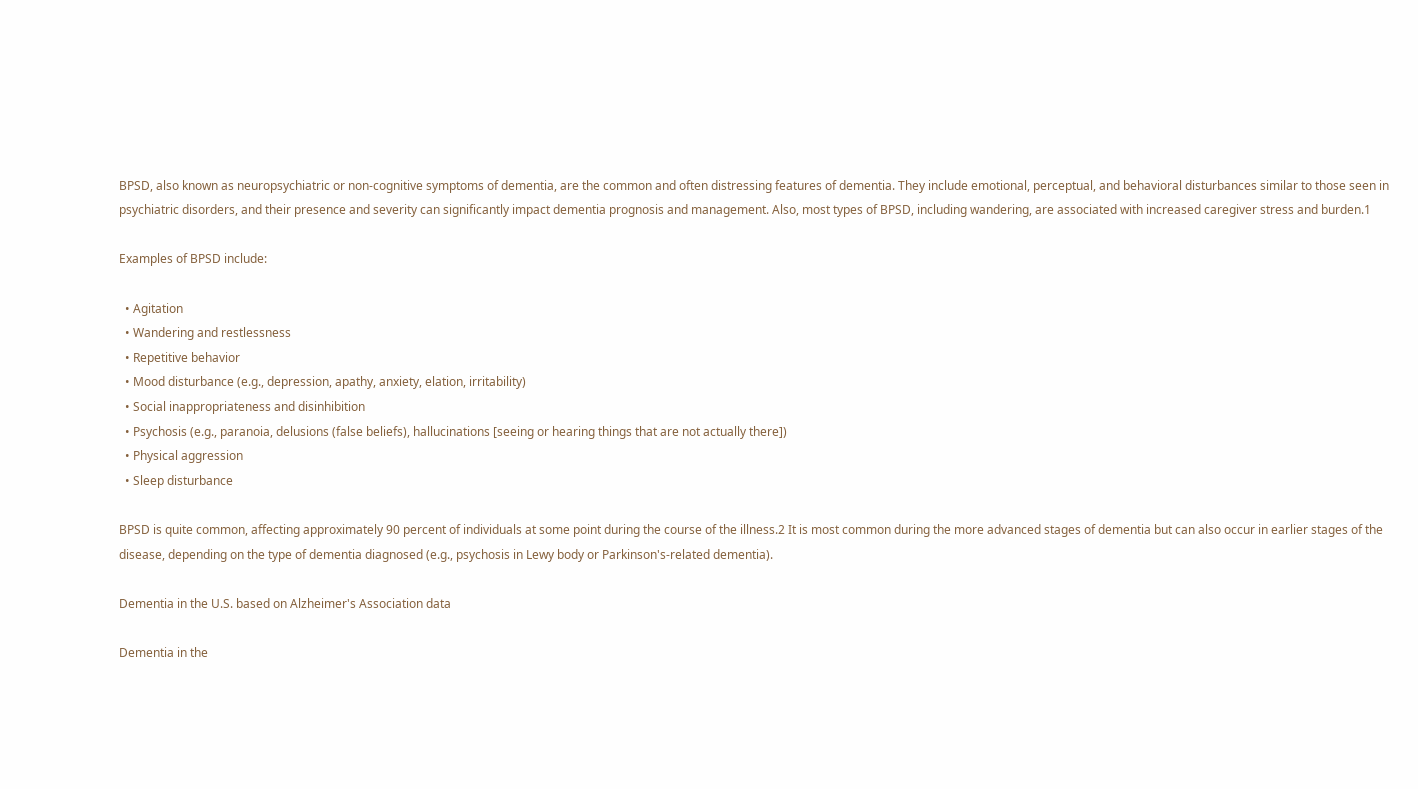BPSD, also known as neuropsychiatric or non-cognitive symptoms of dementia, are the common and often distressing features of dementia. They include emotional, perceptual, and behavioral disturbances similar to those seen in psychiatric disorders, and their presence and severity can significantly impact dementia prognosis and management. Also, most types of BPSD, including wandering, are associated with increased caregiver stress and burden.1

Examples of BPSD include:

  • Agitation
  • Wandering and restlessness
  • Repetitive behavior
  • Mood disturbance (e.g., depression, apathy, anxiety, elation, irritability)
  • Social inappropriateness and disinhibition
  • Psychosis (e.g., paranoia, delusions (false beliefs), hallucinations [seeing or hearing things that are not actually there])
  • Physical aggression
  • Sleep disturbance

BPSD is quite common, affecting approximately 90 percent of individuals at some point during the course of the illness.2 It is most common during the more advanced stages of dementia but can also occur in earlier stages of the disease, depending on the type of dementia diagnosed (e.g., psychosis in Lewy body or Parkinson's-related dementia).

Dementia in the U.S. based on Alzheimer's Association data

Dementia in the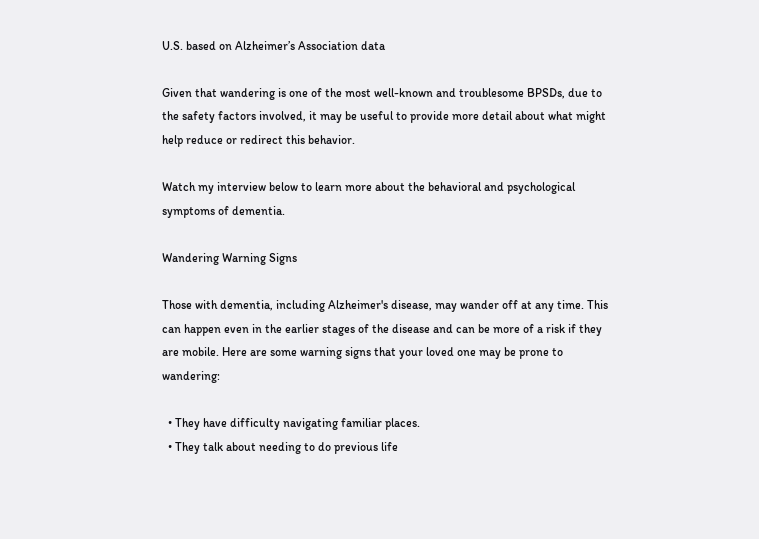U.S. based on Alzheimer’s Association data

Given that wandering is one of the most well-known and troublesome BPSDs, due to the safety factors involved, it may be useful to provide more detail about what might help reduce or redirect this behavior.

Watch my interview below to learn more about the behavioral and psychological symptoms of dementia.

Wandering Warning Signs

Those with dementia, including Alzheimer's disease, may wander off at any time. This can happen even in the earlier stages of the disease and can be more of a risk if they are mobile. Here are some warning signs that your loved one may be prone to wandering:

  • They have difficulty navigating familiar places.
  • They talk about needing to do previous life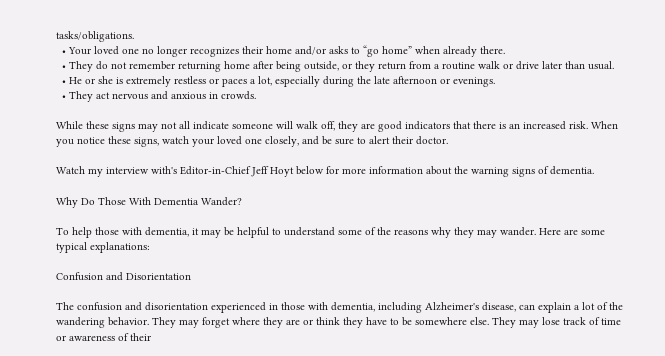tasks/obligations.
  • Your loved one no longer recognizes their home and/or asks to “go home” when already there.
  • They do not remember returning home after being outside, or they return from a routine walk or drive later than usual.
  • He or she is extremely restless or paces a lot, especially during the late afternoon or evenings.
  • They act nervous and anxious in crowds.

While these signs may not all indicate someone will walk off, they are good indicators that there is an increased risk. When you notice these signs, watch your loved one closely, and be sure to alert their doctor.

Watch my interview with's Editor-in-Chief Jeff Hoyt below for more information about the warning signs of dementia.

Why Do Those With Dementia Wander?

To help those with dementia, it may be helpful to understand some of the reasons why they may wander. Here are some typical explanations:

Confusion and Disorientation

The confusion and disorientation experienced in those with dementia, including Alzheimer's disease, can explain a lot of the wandering behavior. They may forget where they are or think they have to be somewhere else. They may lose track of time or awareness of their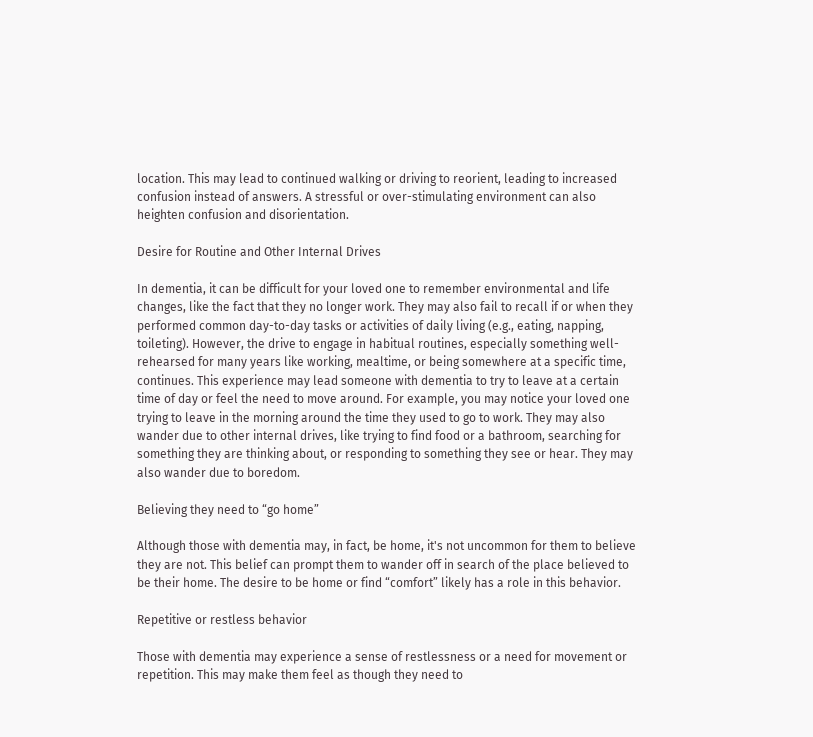location. This may lead to continued walking or driving to reorient, leading to increased confusion instead of answers. A stressful or over-stimulating environment can also heighten confusion and disorientation.

Desire for Routine and Other Internal Drives

In dementia, it can be difficult for your loved one to remember environmental and life changes, like the fact that they no longer work. They may also fail to recall if or when they performed common day-to-day tasks or activities of daily living (e.g., eating, napping, toileting). However, the drive to engage in habitual routines, especially something well-rehearsed for many years like working, mealtime, or being somewhere at a specific time, continues. This experience may lead someone with dementia to try to leave at a certain time of day or feel the need to move around. For example, you may notice your loved one trying to leave in the morning around the time they used to go to work. They may also wander due to other internal drives, like trying to find food or a bathroom, searching for something they are thinking about, or responding to something they see or hear. They may also wander due to boredom.

Believing they need to “go home”

Although those with dementia may, in fact, be home, it's not uncommon for them to believe they are not. This belief can prompt them to wander off in search of the place believed to be their home. The desire to be home or find “comfort” likely has a role in this behavior.

Repetitive or restless behavior

Those with dementia may experience a sense of restlessness or a need for movement or repetition. This may make them feel as though they need to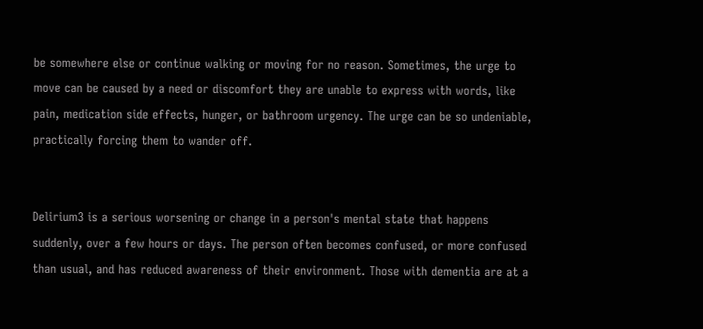be somewhere else or continue walking or moving for no reason. Sometimes, the urge to move can be caused by a need or discomfort they are unable to express with words, like pain, medication side effects, hunger, or bathroom urgency. The urge can be so undeniable, practically forcing them to wander off.


Delirium3 is a serious worsening or change in a person's mental state that happens suddenly, over a few hours or days. The person often becomes confused, or more confused than usual, and has reduced awareness of their environment. Those with dementia are at a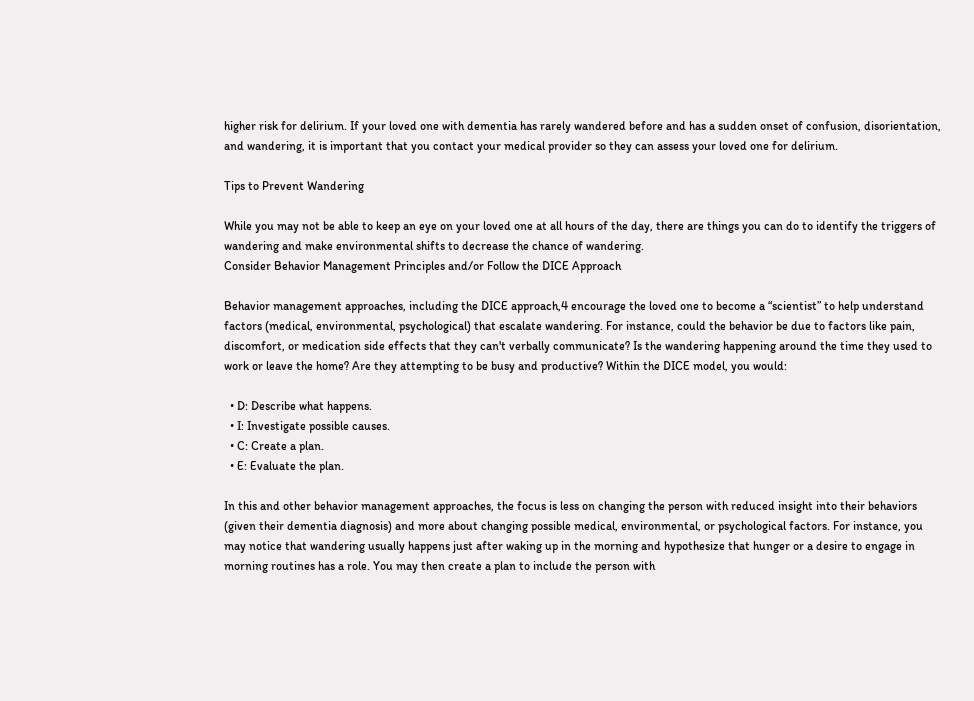higher risk for delirium. If your loved one with dementia has rarely wandered before and has a sudden onset of confusion, disorientation, and wandering, it is important that you contact your medical provider so they can assess your loved one for delirium.

Tips to Prevent Wandering

While you may not be able to keep an eye on your loved one at all hours of the day, there are things you can do to identify the triggers of wandering and make environmental shifts to decrease the chance of wandering.
Consider Behavior Management Principles and/or Follow the DICE Approach

Behavior management approaches, including the DICE approach,4 encourage the loved one to become a “scientist” to help understand factors (medical, environmental, psychological) that escalate wandering. For instance, could the behavior be due to factors like pain, discomfort, or medication side effects that they can't verbally communicate? Is the wandering happening around the time they used to work or leave the home? Are they attempting to be busy and productive? Within the DICE model, you would:

  • D: Describe what happens.
  • I: Investigate possible causes.
  • C: Create a plan.
  • E: Evaluate the plan.

In this and other behavior management approaches, the focus is less on changing the person with reduced insight into their behaviors (given their dementia diagnosis) and more about changing possible medical, environmental, or psychological factors. For instance, you may notice that wandering usually happens just after waking up in the morning and hypothesize that hunger or a desire to engage in morning routines has a role. You may then create a plan to include the person with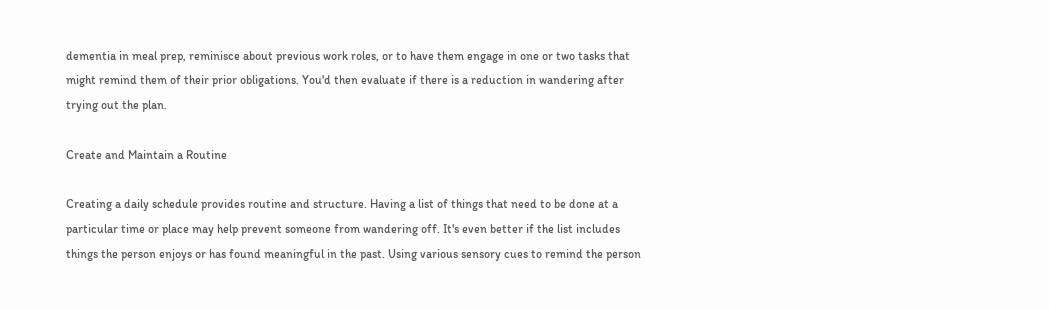dementia in meal prep, reminisce about previous work roles, or to have them engage in one or two tasks that might remind them of their prior obligations. You'd then evaluate if there is a reduction in wandering after trying out the plan.

Create and Maintain a Routine

Creating a daily schedule provides routine and structure. Having a list of things that need to be done at a particular time or place may help prevent someone from wandering off. It's even better if the list includes things the person enjoys or has found meaningful in the past. Using various sensory cues to remind the person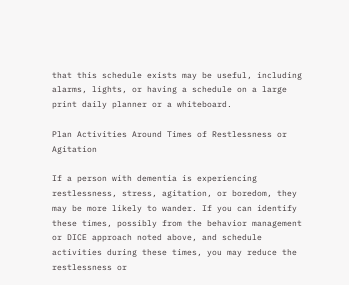that this schedule exists may be useful, including alarms, lights, or having a schedule on a large print daily planner or a whiteboard.

Plan Activities Around Times of Restlessness or Agitation

If a person with dementia is experiencing restlessness, stress, agitation, or boredom, they may be more likely to wander. If you can identify these times, possibly from the behavior management or DICE approach noted above, and schedule activities during these times, you may reduce the restlessness or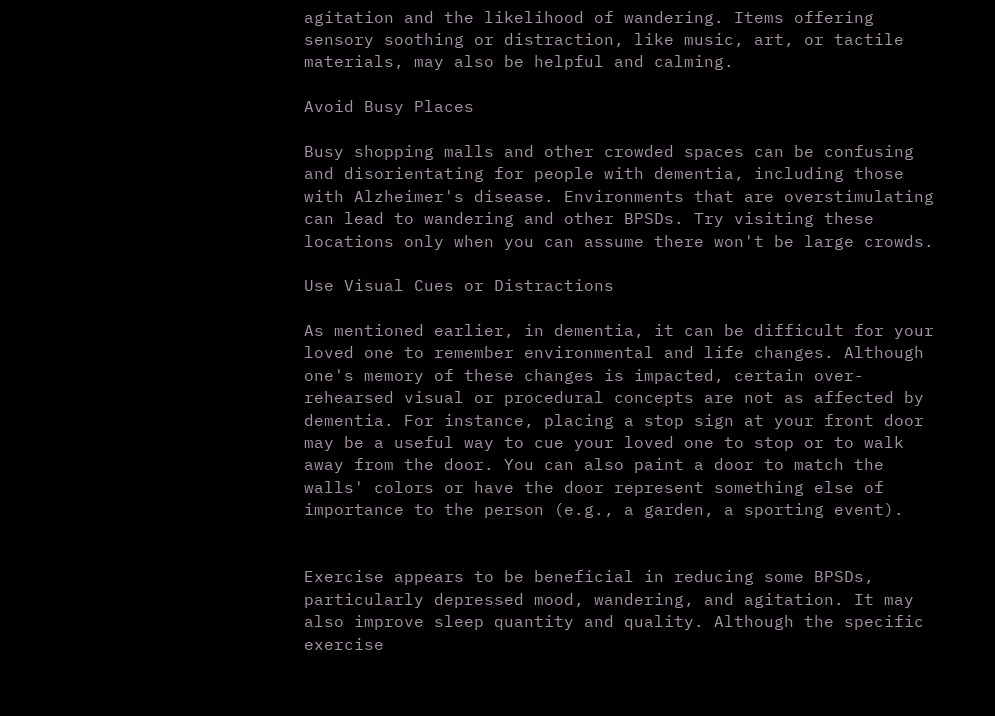agitation and the likelihood of wandering. Items offering sensory soothing or distraction, like music, art, or tactile materials, may also be helpful and calming.

Avoid Busy Places

Busy shopping malls and other crowded spaces can be confusing and disorientating for people with dementia, including those with Alzheimer's disease. Environments that are overstimulating can lead to wandering and other BPSDs. Try visiting these locations only when you can assume there won't be large crowds.

Use Visual Cues or Distractions

As mentioned earlier, in dementia, it can be difficult for your loved one to remember environmental and life changes. Although one's memory of these changes is impacted, certain over-rehearsed visual or procedural concepts are not as affected by dementia. For instance, placing a stop sign at your front door may be a useful way to cue your loved one to stop or to walk away from the door. You can also paint a door to match the walls' colors or have the door represent something else of importance to the person (e.g., a garden, a sporting event).


Exercise appears to be beneficial in reducing some BPSDs, particularly depressed mood, wandering, and agitation. It may also improve sleep quantity and quality. Although the specific exercise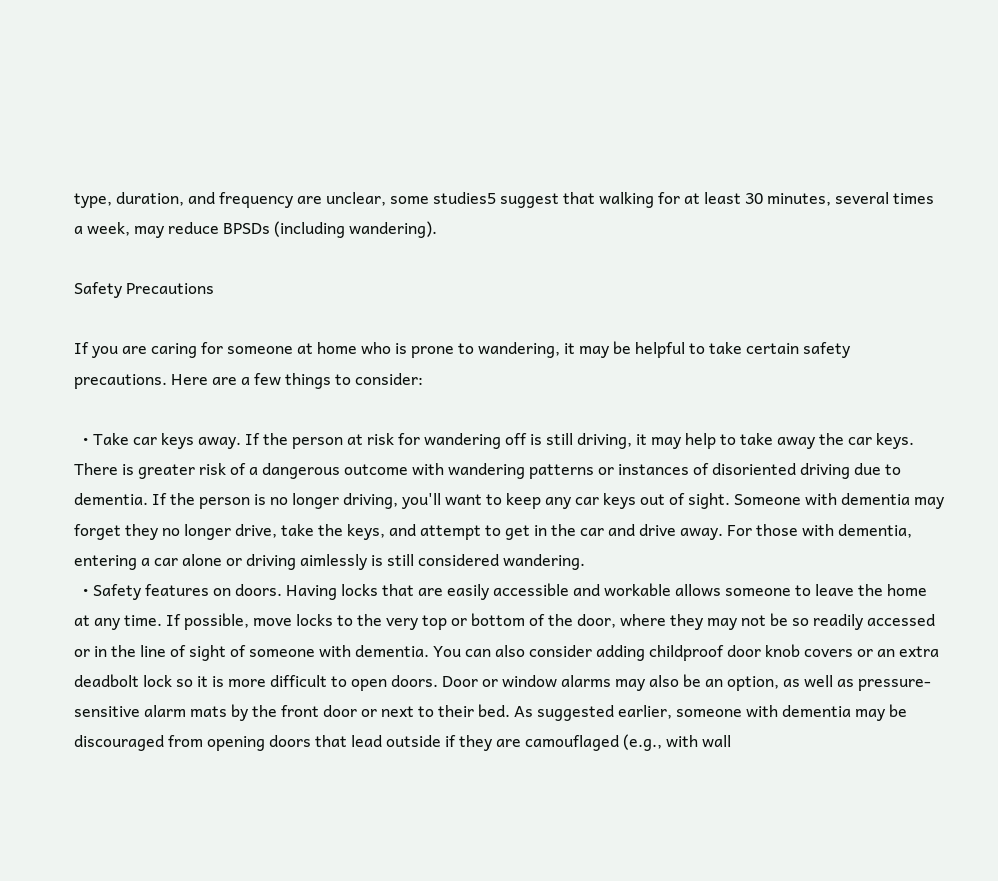type, duration, and frequency are unclear, some studies5 suggest that walking for at least 30 minutes, several times a week, may reduce BPSDs (including wandering).

Safety Precautions

If you are caring for someone at home who is prone to wandering, it may be helpful to take certain safety precautions. Here are a few things to consider:

  • Take car keys away. If the person at risk for wandering off is still driving, it may help to take away the car keys. There is greater risk of a dangerous outcome with wandering patterns or instances of disoriented driving due to dementia. If the person is no longer driving, you'll want to keep any car keys out of sight. Someone with dementia may forget they no longer drive, take the keys, and attempt to get in the car and drive away. For those with dementia, entering a car alone or driving aimlessly is still considered wandering.
  • Safety features on doors. Having locks that are easily accessible and workable allows someone to leave the home at any time. If possible, move locks to the very top or bottom of the door, where they may not be so readily accessed or in the line of sight of someone with dementia. You can also consider adding childproof door knob covers or an extra deadbolt lock so it is more difficult to open doors. Door or window alarms may also be an option, as well as pressure-sensitive alarm mats by the front door or next to their bed. As suggested earlier, someone with dementia may be discouraged from opening doors that lead outside if they are camouflaged (e.g., with wall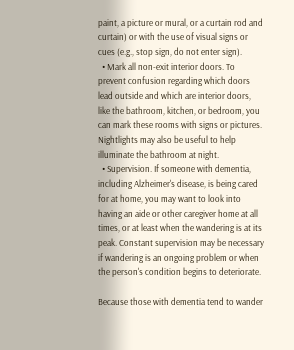paint, a picture or mural, or a curtain rod and curtain) or with the use of visual signs or cues (e.g., stop sign, do not enter sign).
  • Mark all non-exit interior doors. To prevent confusion regarding which doors lead outside and which are interior doors, like the bathroom, kitchen, or bedroom, you can mark these rooms with signs or pictures. Nightlights may also be useful to help illuminate the bathroom at night.
  • Supervision. If someone with dementia, including Alzheimer's disease, is being cared for at home, you may want to look into having an aide or other caregiver home at all times, or at least when the wandering is at its peak. Constant supervision may be necessary if wandering is an ongoing problem or when the person's condition begins to deteriorate.

Because those with dementia tend to wander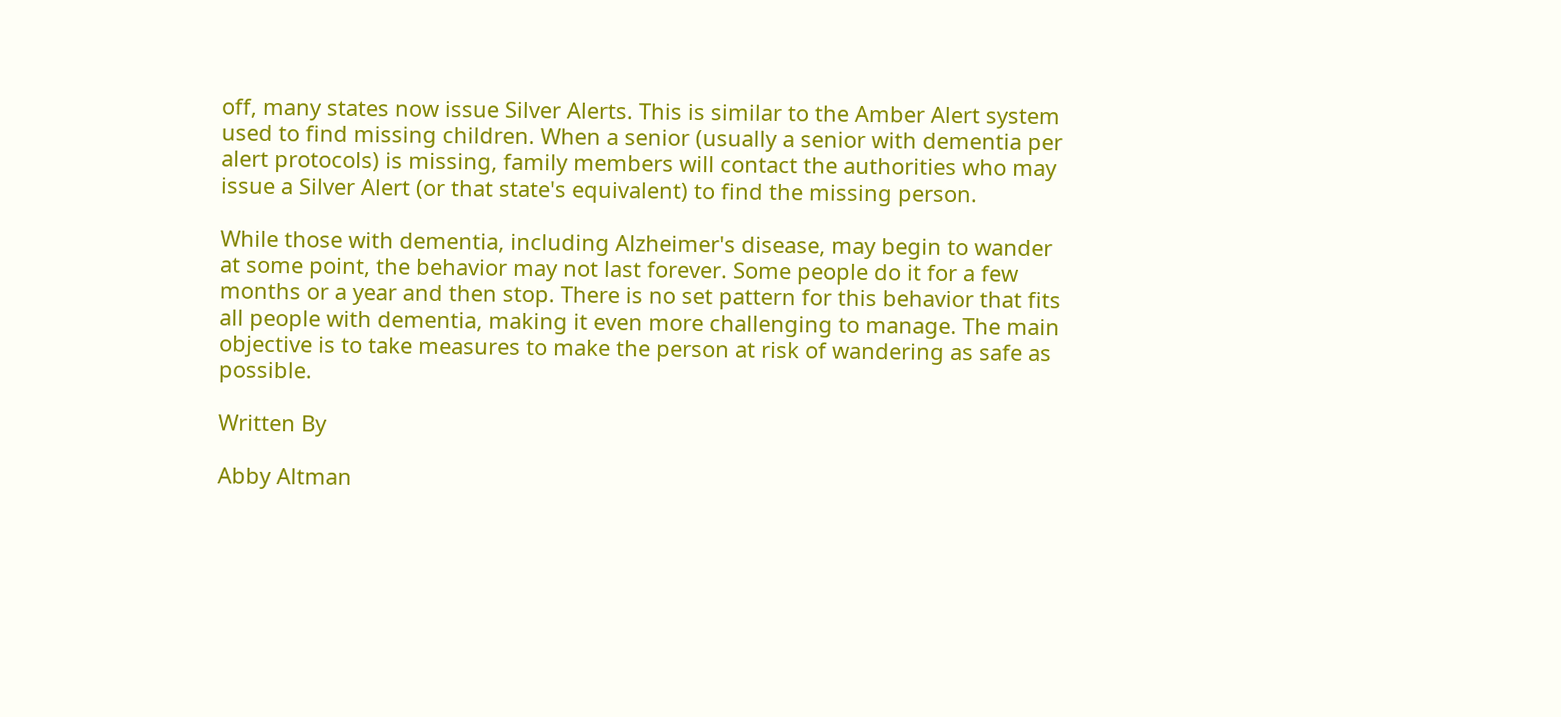off, many states now issue Silver Alerts. This is similar to the Amber Alert system used to find missing children. When a senior (usually a senior with dementia per alert protocols) is missing, family members will contact the authorities who may issue a Silver Alert (or that state's equivalent) to find the missing person.

While those with dementia, including Alzheimer's disease, may begin to wander at some point, the behavior may not last forever. Some people do it for a few months or a year and then stop. There is no set pattern for this behavior that fits all people with dementia, making it even more challenging to manage. The main objective is to take measures to make the person at risk of wandering as safe as possible.

Written By

Abby Altman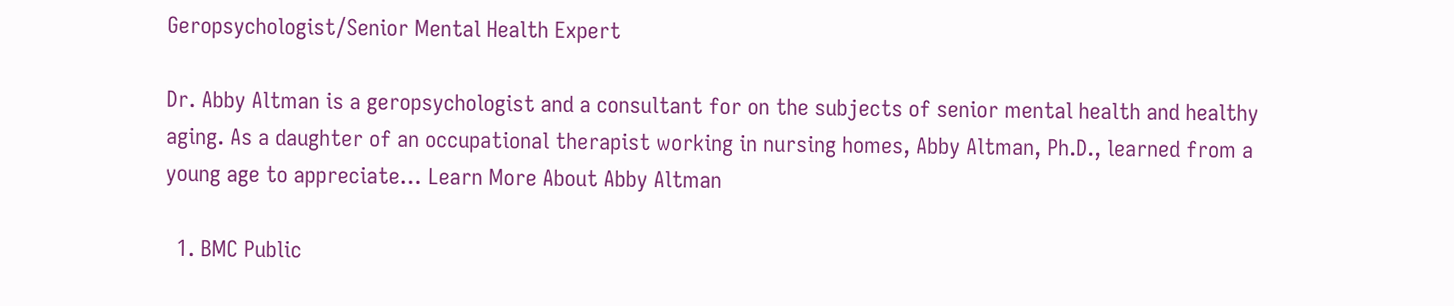Geropsychologist/Senior Mental Health Expert

Dr. Abby Altman is a geropsychologist and a consultant for on the subjects of senior mental health and healthy aging. As a daughter of an occupational therapist working in nursing homes, Abby Altman, Ph.D., learned from a young age to appreciate… Learn More About Abby Altman

  1. BMC Public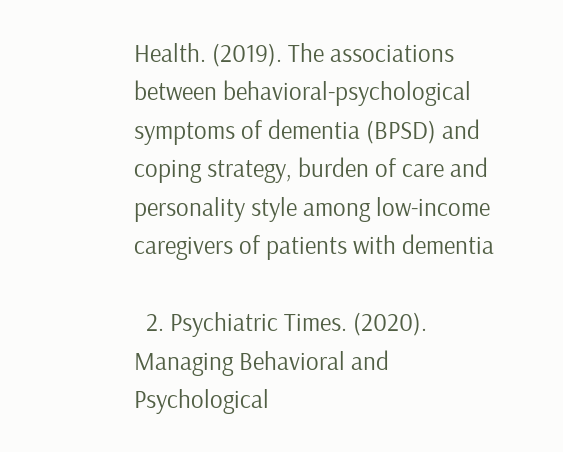Health. (2019). The associations between behavioral-psychological symptoms of dementia (BPSD) and coping strategy, burden of care and personality style among low-income caregivers of patients with dementia

  2. Psychiatric Times. (2020). Managing Behavioral and Psychological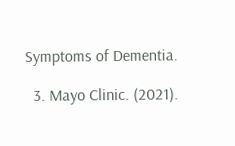Symptoms of Dementia.

  3. Mayo Clinic. (2021).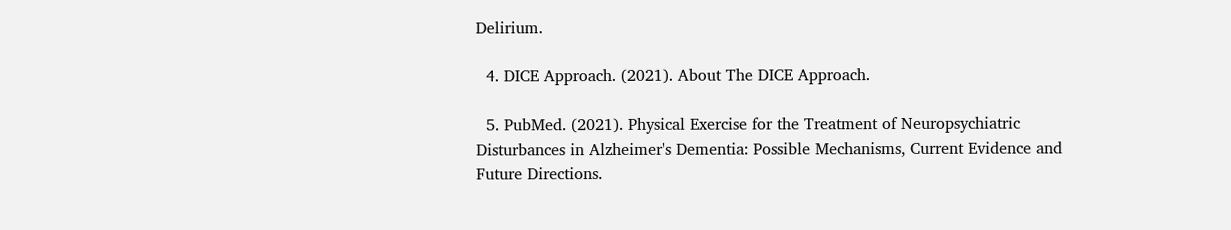Delirium.

  4. DICE Approach. (2021). About The DICE Approach.

  5. PubMed. (2021). Physical Exercise for the Treatment of Neuropsychiatric Disturbances in Alzheimer's Dementia: Possible Mechanisms, Current Evidence and Future Directions.